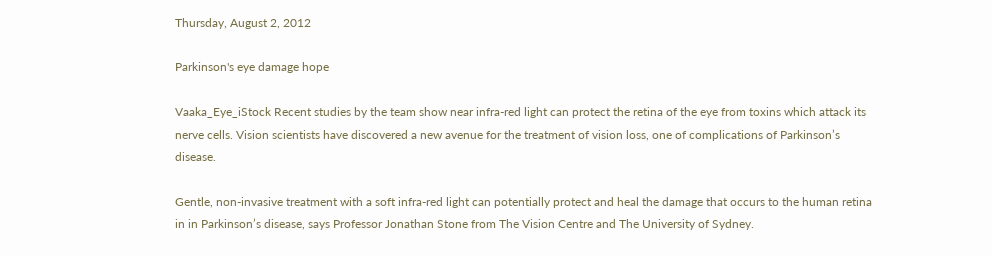Thursday, August 2, 2012

Parkinson's eye damage hope

Vaaka_Eye_iStock Recent studies by the team show near infra-red light can protect the retina of the eye from toxins which attack its nerve cells. Vision scientists have discovered a new avenue for the treatment of vision loss, one of complications of Parkinson’s disease.

Gentle, non-invasive treatment with a soft infra-red light can potentially protect and heal the damage that occurs to the human retina in in Parkinson’s disease, says Professor Jonathan Stone from The Vision Centre and The University of Sydney.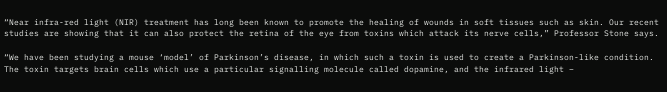“Near infra-red light (NIR) treatment has long been known to promote the healing of wounds in soft tissues such as skin. Our recent studies are showing that it can also protect the retina of the eye from toxins which attack its nerve cells,” Professor Stone says.

“We have been studying a mouse ‘model’ of Parkinson’s disease, in which such a toxin is used to create a Parkinson-like condition. The toxin targets brain cells which use a particular signalling molecule called dopamine, and the infrared light –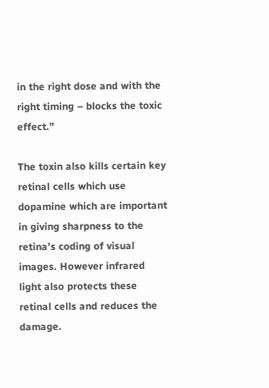in the right dose and with the right timing – blocks the toxic effect.”

The toxin also kills certain key retinal cells which use dopamine which are important in giving sharpness to the retina’s coding of visual images. However infrared light also protects these retinal cells and reduces the damage.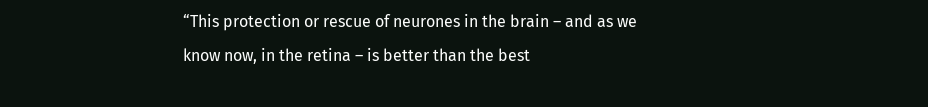“This protection or rescue of neurones in the brain – and as we know now, in the retina – is better than the best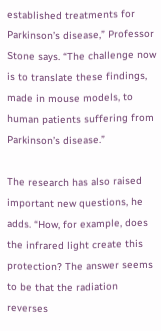established treatments for Parkinson’s disease,” Professor Stone says. “The challenge now is to translate these findings, made in mouse models, to human patients suffering from Parkinson’s disease.”

The research has also raised important new questions, he adds. “How, for example, does the infrared light create this protection? The answer seems to be that the radiation reverses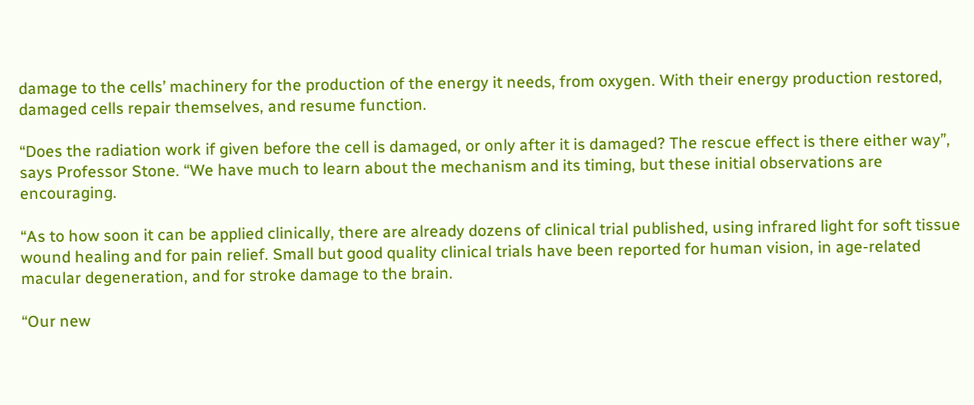damage to the cells’ machinery for the production of the energy it needs, from oxygen. With their energy production restored, damaged cells repair themselves, and resume function.

“Does the radiation work if given before the cell is damaged, or only after it is damaged? The rescue effect is there either way”, says Professor Stone. “We have much to learn about the mechanism and its timing, but these initial observations are encouraging.

“As to how soon it can be applied clinically, there are already dozens of clinical trial published, using infrared light for soft tissue wound healing and for pain relief. Small but good quality clinical trials have been reported for human vision, in age-related macular degeneration, and for stroke damage to the brain.

“Our new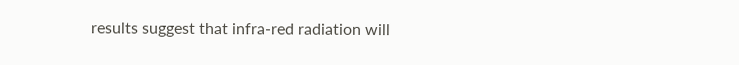results suggest that infra-red radiation will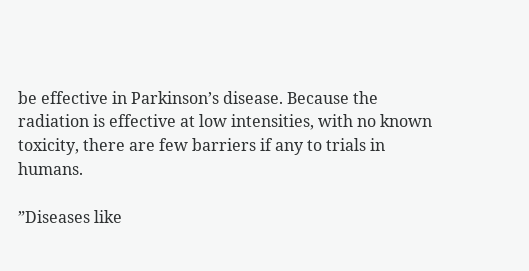be effective in Parkinson’s disease. Because the radiation is effective at low intensities, with no known toxicity, there are few barriers if any to trials in humans.

”Diseases like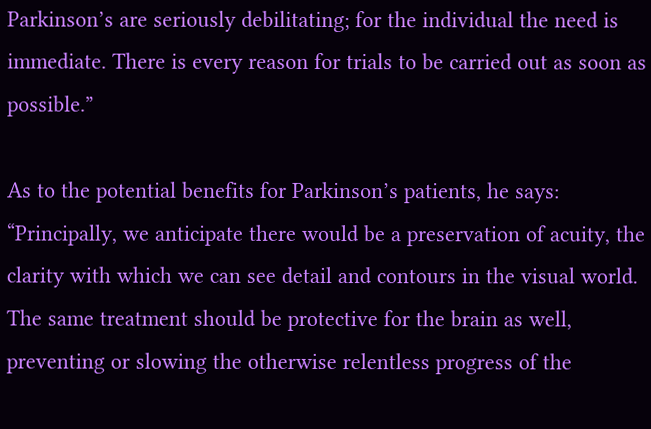Parkinson’s are seriously debilitating; for the individual the need is immediate. There is every reason for trials to be carried out as soon as possible.”

As to the potential benefits for Parkinson’s patients, he says: “Principally, we anticipate there would be a preservation of acuity, the clarity with which we can see detail and contours in the visual world. The same treatment should be protective for the brain as well, preventing or slowing the otherwise relentless progress of the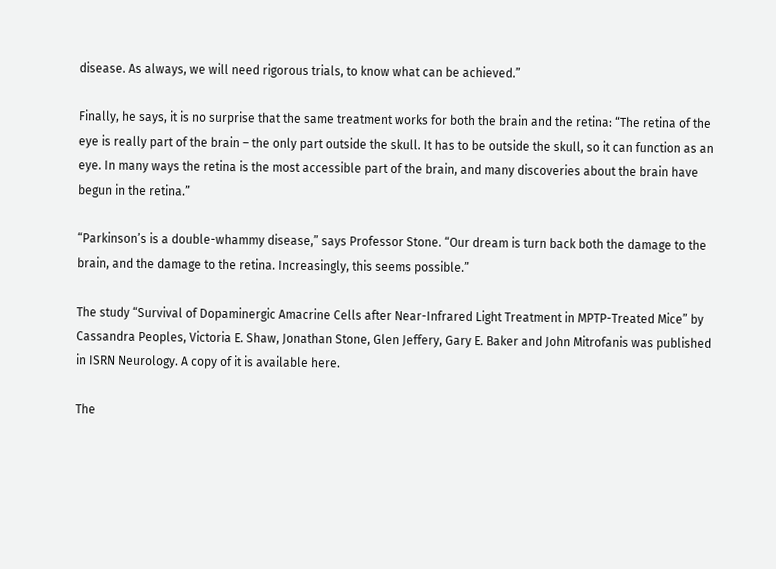disease. As always, we will need rigorous trials, to know what can be achieved.”

Finally, he says, it is no surprise that the same treatment works for both the brain and the retina: “The retina of the eye is really part of the brain – the only part outside the skull. It has to be outside the skull, so it can function as an eye. In many ways the retina is the most accessible part of the brain, and many discoveries about the brain have begun in the retina.”

“Parkinson’s is a double-whammy disease,” says Professor Stone. “Our dream is turn back both the damage to the brain, and the damage to the retina. Increasingly, this seems possible.”

The study “Survival of Dopaminergic Amacrine Cells after Near-Infrared Light Treatment in MPTP-Treated Mice” by Cassandra Peoples, Victoria E. Shaw, Jonathan Stone, Glen Jeffery, Gary E. Baker and John Mitrofanis was published in ISRN Neurology. A copy of it is available here.

The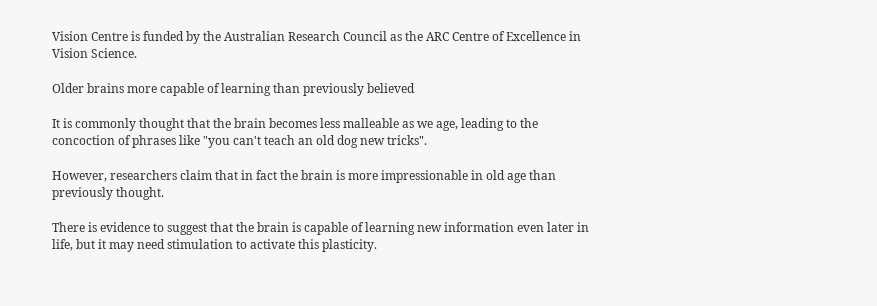Vision Centre is funded by the Australian Research Council as the ARC Centre of Excellence in Vision Science.

Older brains more capable of learning than previously believed

It is commonly thought that the brain becomes less malleable as we age, leading to the concoction of phrases like "you can't teach an old dog new tricks".

However, researchers claim that in fact the brain is more impressionable in old age than previously thought.

There is evidence to suggest that the brain is capable of learning new information even later in life, but it may need stimulation to activate this plasticity.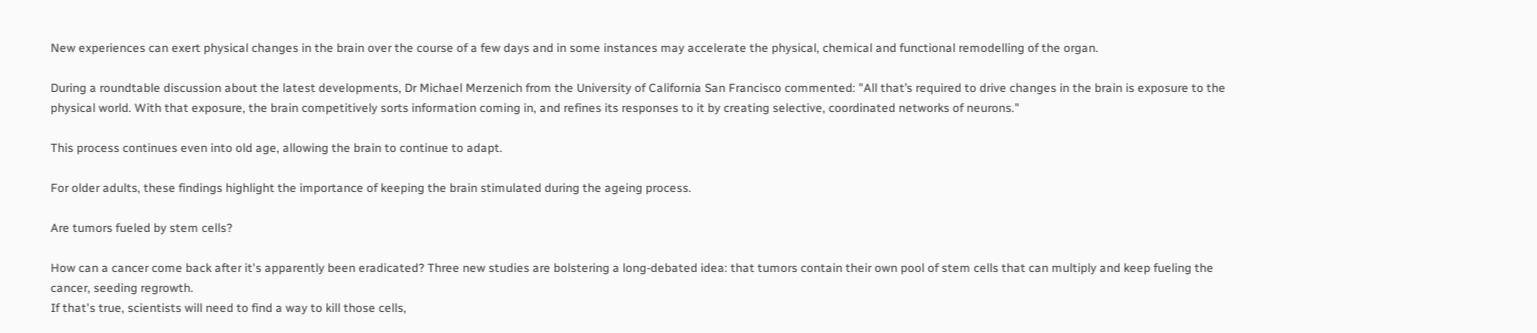New experiences can exert physical changes in the brain over the course of a few days and in some instances may accelerate the physical, chemical and functional remodelling of the organ.

During a roundtable discussion about the latest developments, Dr Michael Merzenich from the University of California San Francisco commented: "All that’s required to drive changes in the brain is exposure to the physical world. With that exposure, the brain competitively sorts information coming in, and refines its responses to it by creating selective, coordinated networks of neurons."

This process continues even into old age, allowing the brain to continue to adapt.

For older adults, these findings highlight the importance of keeping the brain stimulated during the ageing process.

Are tumors fueled by stem cells?

How can a cancer come back after it's apparently been eradicated? Three new studies are bolstering a long-debated idea: that tumors contain their own pool of stem cells that can multiply and keep fueling the cancer, seeding regrowth.
If that's true, scientists will need to find a way to kill those cells,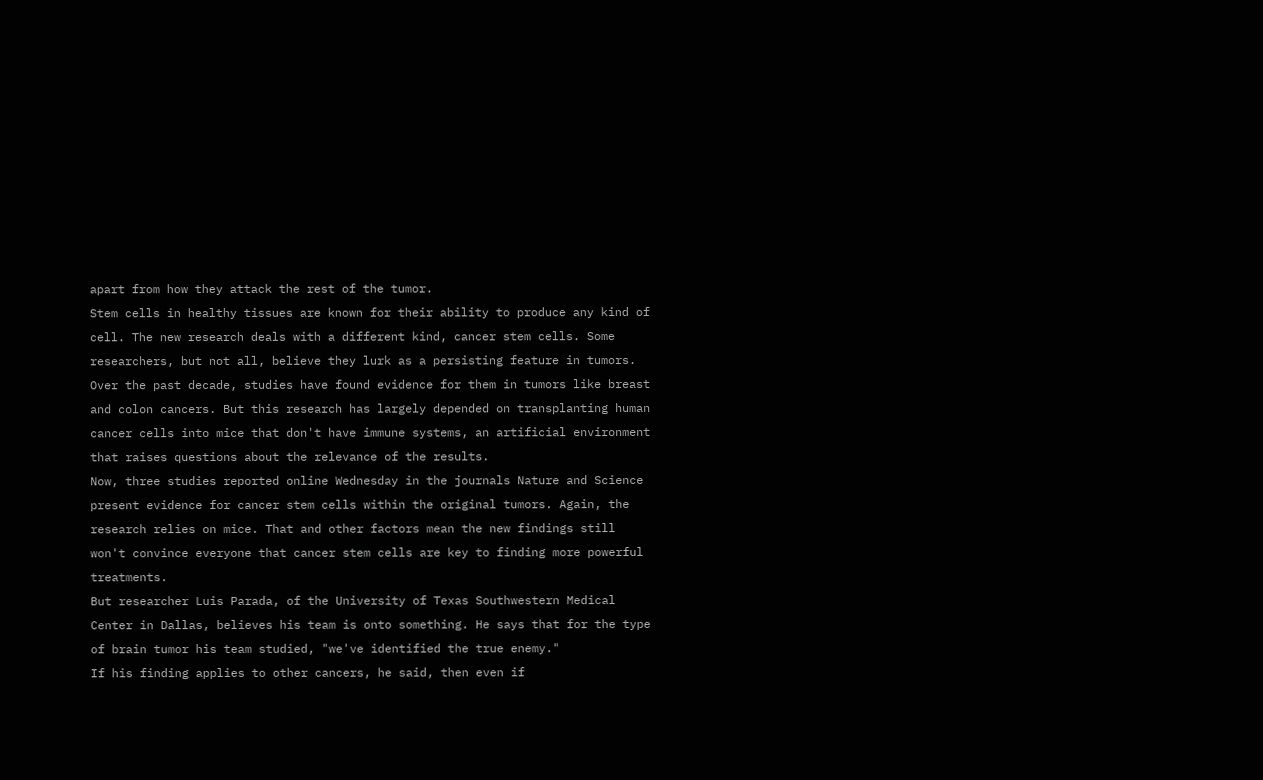apart from how they attack the rest of the tumor.
Stem cells in healthy tissues are known for their ability to produce any kind of cell. The new research deals with a different kind, cancer stem cells. Some researchers, but not all, believe they lurk as a persisting feature in tumors.
Over the past decade, studies have found evidence for them in tumors like breast and colon cancers. But this research has largely depended on transplanting human cancer cells into mice that don't have immune systems, an artificial environment that raises questions about the relevance of the results.
Now, three studies reported online Wednesday in the journals Nature and Science present evidence for cancer stem cells within the original tumors. Again, the research relies on mice. That and other factors mean the new findings still won't convince everyone that cancer stem cells are key to finding more powerful treatments.
But researcher Luis Parada, of the University of Texas Southwestern Medical Center in Dallas, believes his team is onto something. He says that for the type of brain tumor his team studied, "we've identified the true enemy."
If his finding applies to other cancers, he said, then even if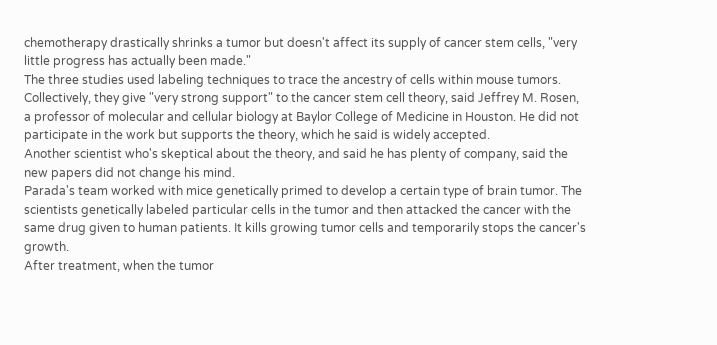chemotherapy drastically shrinks a tumor but doesn't affect its supply of cancer stem cells, "very little progress has actually been made."
The three studies used labeling techniques to trace the ancestry of cells within mouse tumors.
Collectively, they give "very strong support" to the cancer stem cell theory, said Jeffrey M. Rosen, a professor of molecular and cellular biology at Baylor College of Medicine in Houston. He did not participate in the work but supports the theory, which he said is widely accepted.
Another scientist who's skeptical about the theory, and said he has plenty of company, said the new papers did not change his mind.
Parada's team worked with mice genetically primed to develop a certain type of brain tumor. The scientists genetically labeled particular cells in the tumor and then attacked the cancer with the same drug given to human patients. It kills growing tumor cells and temporarily stops the cancer's growth.
After treatment, when the tumor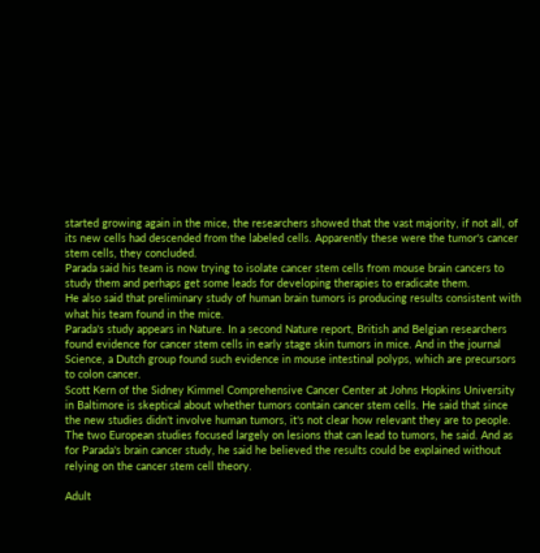started growing again in the mice, the researchers showed that the vast majority, if not all, of its new cells had descended from the labeled cells. Apparently these were the tumor's cancer stem cells, they concluded.
Parada said his team is now trying to isolate cancer stem cells from mouse brain cancers to study them and perhaps get some leads for developing therapies to eradicate them.
He also said that preliminary study of human brain tumors is producing results consistent with what his team found in the mice.
Parada's study appears in Nature. In a second Nature report, British and Belgian researchers found evidence for cancer stem cells in early stage skin tumors in mice. And in the journal Science, a Dutch group found such evidence in mouse intestinal polyps, which are precursors to colon cancer.
Scott Kern of the Sidney Kimmel Comprehensive Cancer Center at Johns Hopkins University in Baltimore is skeptical about whether tumors contain cancer stem cells. He said that since the new studies didn't involve human tumors, it's not clear how relevant they are to people.
The two European studies focused largely on lesions that can lead to tumors, he said. And as for Parada's brain cancer study, he said he believed the results could be explained without relying on the cancer stem cell theory.

Adult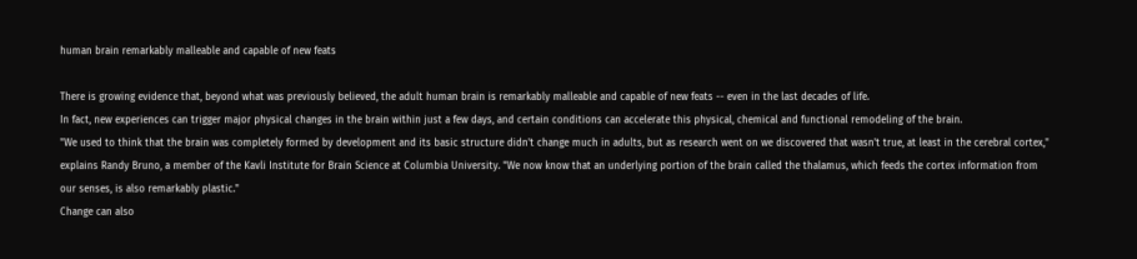human brain remarkably malleable and capable of new feats

There is growing evidence that, beyond what was previously believed, the adult human brain is remarkably malleable and capable of new feats -- even in the last decades of life.
In fact, new experiences can trigger major physical changes in the brain within just a few days, and certain conditions can accelerate this physical, chemical and functional remodeling of the brain.
"We used to think that the brain was completely formed by development and its basic structure didn't change much in adults, but as research went on we discovered that wasn't true, at least in the cerebral cortex," explains Randy Bruno, a member of the Kavli Institute for Brain Science at Columbia University. "We now know that an underlying portion of the brain called the thalamus, which feeds the cortex information from our senses, is also remarkably plastic."
Change can also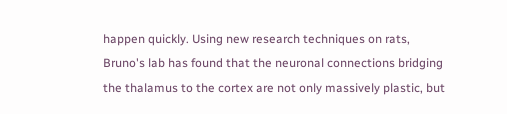happen quickly. Using new research techniques on rats, Bruno's lab has found that the neuronal connections bridging the thalamus to the cortex are not only massively plastic, but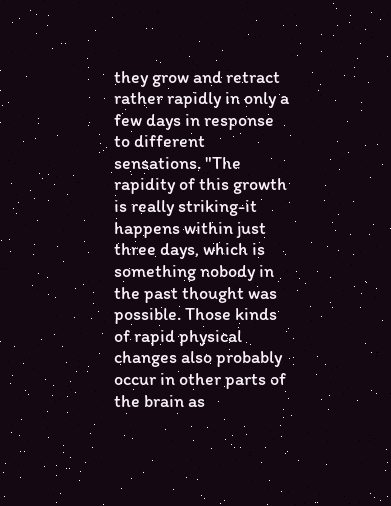they grow and retract rather rapidly in only a few days in response to different sensations. "The rapidity of this growth is really striking-it happens within just three days, which is something nobody in the past thought was possible. Those kinds of rapid physical changes also probably occur in other parts of the brain as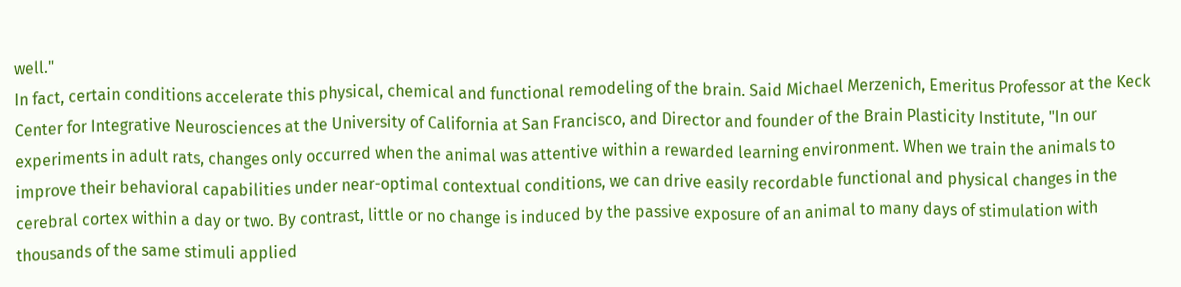well."
In fact, certain conditions accelerate this physical, chemical and functional remodeling of the brain. Said Michael Merzenich, Emeritus Professor at the Keck Center for Integrative Neurosciences at the University of California at San Francisco, and Director and founder of the Brain Plasticity Institute, "In our experiments in adult rats, changes only occurred when the animal was attentive within a rewarded learning environment. When we train the animals to improve their behavioral capabilities under near-optimal contextual conditions, we can drive easily recordable functional and physical changes in the cerebral cortex within a day or two. By contrast, little or no change is induced by the passive exposure of an animal to many days of stimulation with thousands of the same stimuli applied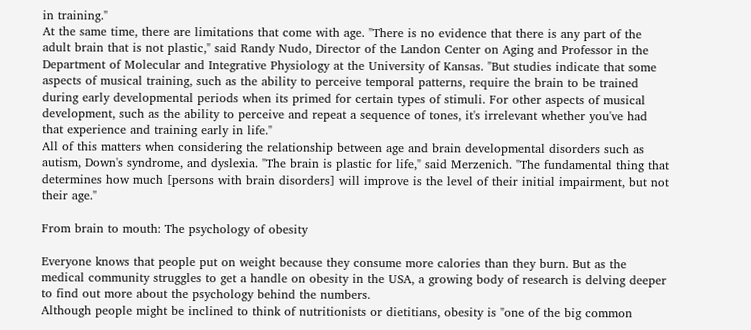in training."
At the same time, there are limitations that come with age. "There is no evidence that there is any part of the adult brain that is not plastic," said Randy Nudo, Director of the Landon Center on Aging and Professor in the Department of Molecular and Integrative Physiology at the University of Kansas. "But studies indicate that some aspects of musical training, such as the ability to perceive temporal patterns, require the brain to be trained during early developmental periods when its primed for certain types of stimuli. For other aspects of musical development, such as the ability to perceive and repeat a sequence of tones, it's irrelevant whether you've had that experience and training early in life."
All of this matters when considering the relationship between age and brain developmental disorders such as autism, Down's syndrome, and dyslexia. "The brain is plastic for life," said Merzenich. "The fundamental thing that determines how much [persons with brain disorders] will improve is the level of their initial impairment, but not their age."

From brain to mouth: The psychology of obesity

Everyone knows that people put on weight because they consume more calories than they burn. But as the medical community struggles to get a handle on obesity in the USA, a growing body of research is delving deeper to find out more about the psychology behind the numbers.
Although people might be inclined to think of nutritionists or dietitians, obesity is "one of the big common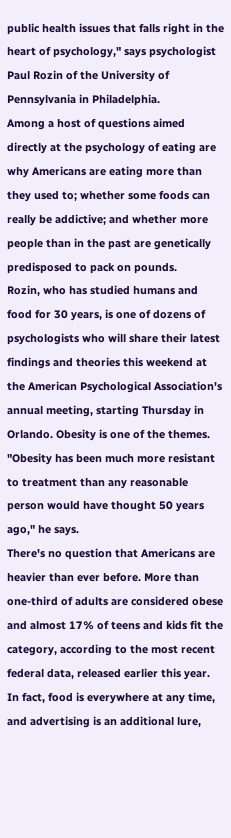public health issues that falls right in the heart of psychology," says psychologist Paul Rozin of the University of Pennsylvania in Philadelphia.
Among a host of questions aimed directly at the psychology of eating are why Americans are eating more than they used to; whether some foods can really be addictive; and whether more people than in the past are genetically predisposed to pack on pounds.
Rozin, who has studied humans and food for 30 years, is one of dozens of psychologists who will share their latest findings and theories this weekend at the American Psychological Association's annual meeting, starting Thursday in Orlando. Obesity is one of the themes.
"Obesity has been much more resistant to treatment than any reasonable person would have thought 50 years ago," he says.
There's no question that Americans are heavier than ever before. More than one-third of adults are considered obese and almost 17% of teens and kids fit the category, according to the most recent federal data, released earlier this year.
In fact, food is everywhere at any time, and advertising is an additional lure,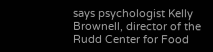says psychologist Kelly Brownell, director of the Rudd Center for Food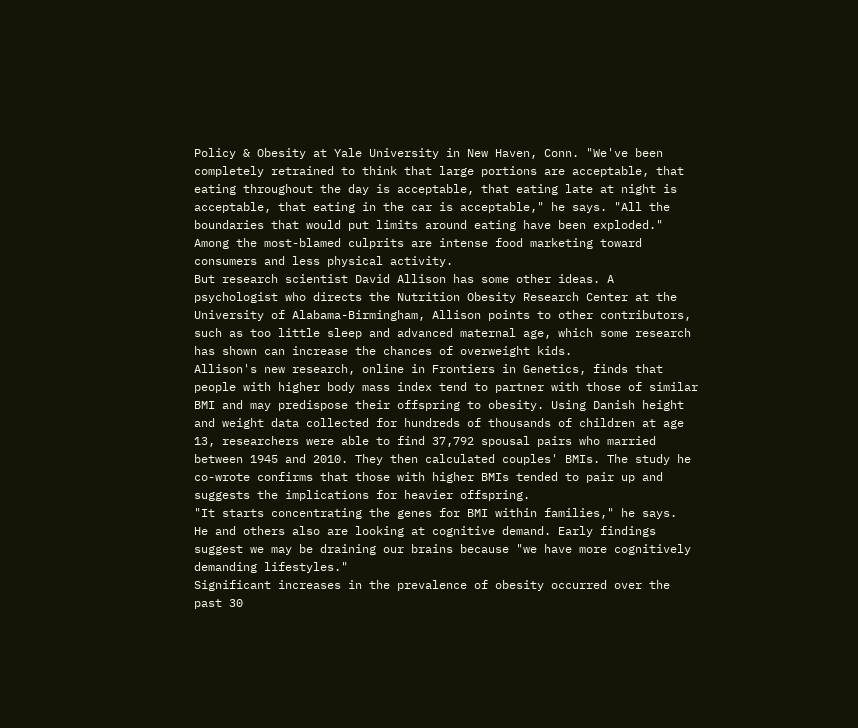Policy & Obesity at Yale University in New Haven, Conn. "We've been completely retrained to think that large portions are acceptable, that eating throughout the day is acceptable, that eating late at night is acceptable, that eating in the car is acceptable," he says. "All the boundaries that would put limits around eating have been exploded."
Among the most-blamed culprits are intense food marketing toward consumers and less physical activity.
But research scientist David Allison has some other ideas. A psychologist who directs the Nutrition Obesity Research Center at the University of Alabama-Birmingham, Allison points to other contributors, such as too little sleep and advanced maternal age, which some research has shown can increase the chances of overweight kids.
Allison's new research, online in Frontiers in Genetics, finds that people with higher body mass index tend to partner with those of similar BMI and may predispose their offspring to obesity. Using Danish height and weight data collected for hundreds of thousands of children at age 13, researchers were able to find 37,792 spousal pairs who married between 1945 and 2010. They then calculated couples' BMIs. The study he co-wrote confirms that those with higher BMIs tended to pair up and suggests the implications for heavier offspring.
"It starts concentrating the genes for BMI within families," he says.
He and others also are looking at cognitive demand. Early findings suggest we may be draining our brains because "we have more cognitively demanding lifestyles."
Significant increases in the prevalence of obesity occurred over the past 30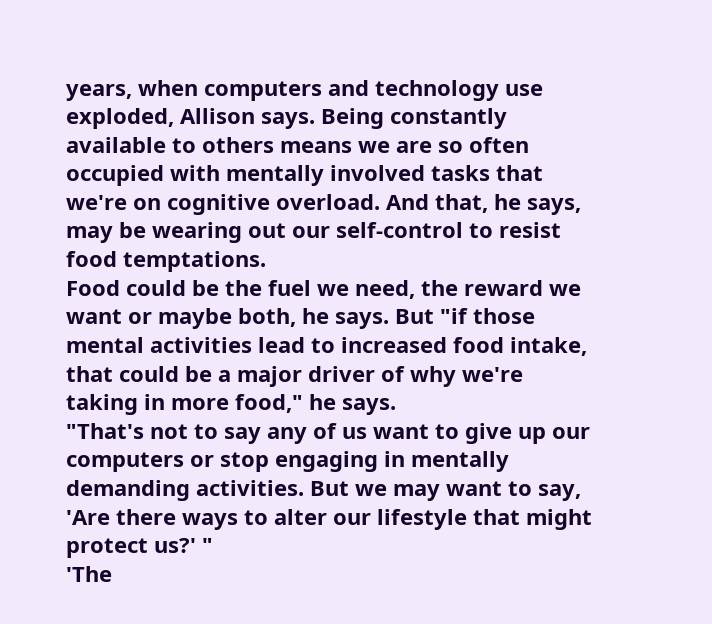years, when computers and technology use exploded, Allison says. Being constantly available to others means we are so often occupied with mentally involved tasks that we're on cognitive overload. And that, he says, may be wearing out our self-control to resist food temptations.
Food could be the fuel we need, the reward we want or maybe both, he says. But "if those mental activities lead to increased food intake, that could be a major driver of why we're taking in more food," he says.
"That's not to say any of us want to give up our computers or stop engaging in mentally demanding activities. But we may want to say, 'Are there ways to alter our lifestyle that might protect us?' "
'The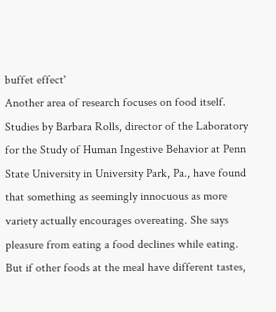buffet effect'
Another area of research focuses on food itself. Studies by Barbara Rolls, director of the Laboratory for the Study of Human Ingestive Behavior at Penn State University in University Park, Pa., have found that something as seemingly innocuous as more variety actually encourages overeating. She says pleasure from eating a food declines while eating. But if other foods at the meal have different tastes,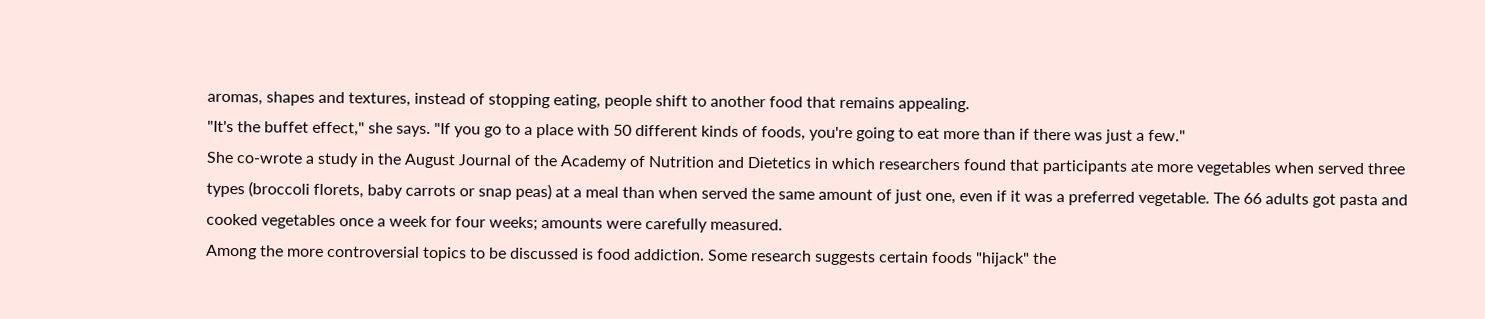aromas, shapes and textures, instead of stopping eating, people shift to another food that remains appealing.
"It's the buffet effect," she says. "If you go to a place with 50 different kinds of foods, you're going to eat more than if there was just a few."
She co-wrote a study in the August Journal of the Academy of Nutrition and Dietetics in which researchers found that participants ate more vegetables when served three types (broccoli florets, baby carrots or snap peas) at a meal than when served the same amount of just one, even if it was a preferred vegetable. The 66 adults got pasta and cooked vegetables once a week for four weeks; amounts were carefully measured.
Among the more controversial topics to be discussed is food addiction. Some research suggests certain foods "hijack" the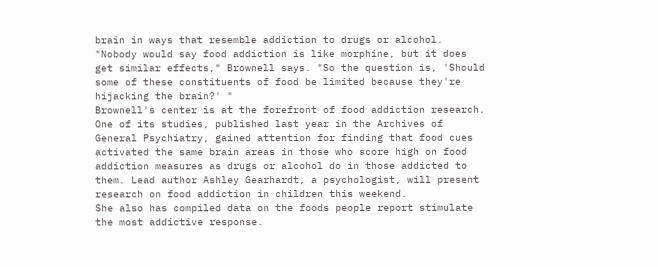brain in ways that resemble addiction to drugs or alcohol.
"Nobody would say food addiction is like morphine, but it does get similar effects," Brownell says. "So the question is, 'Should some of these constituents of food be limited because they're hijacking the brain?' "
Brownell's center is at the forefront of food addiction research. One of its studies, published last year in the Archives of General Psychiatry, gained attention for finding that food cues activated the same brain areas in those who score high on food addiction measures as drugs or alcohol do in those addicted to them. Lead author Ashley Gearhardt, a psychologist, will present research on food addiction in children this weekend.
She also has compiled data on the foods people report stimulate the most addictive response.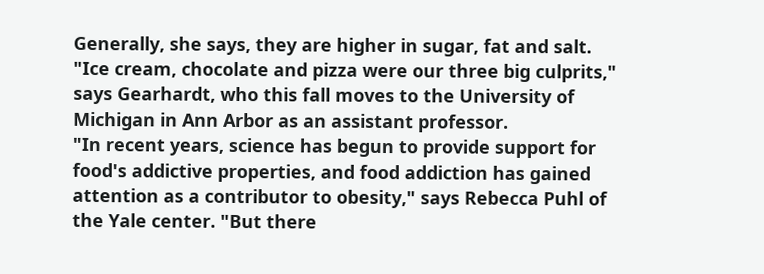Generally, she says, they are higher in sugar, fat and salt.
"Ice cream, chocolate and pizza were our three big culprits," says Gearhardt, who this fall moves to the University of Michigan in Ann Arbor as an assistant professor.
"In recent years, science has begun to provide support for food's addictive properties, and food addiction has gained attention as a contributor to obesity," says Rebecca Puhl of the Yale center. "But there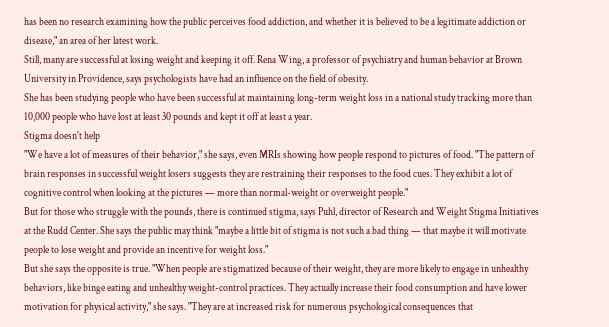has been no research examining how the public perceives food addiction, and whether it is believed to be a legitimate addiction or disease," an area of her latest work.
Still, many are successful at losing weight and keeping it off. Rena Wing, a professor of psychiatry and human behavior at Brown University in Providence, says psychologists have had an influence on the field of obesity.
She has been studying people who have been successful at maintaining long-term weight loss in a national study tracking more than 10,000 people who have lost at least 30 pounds and kept it off at least a year.
Stigma doesn't help
"We have a lot of measures of their behavior," she says, even MRIs showing how people respond to pictures of food. "The pattern of brain responses in successful weight losers suggests they are restraining their responses to the food cues. They exhibit a lot of cognitive control when looking at the pictures — more than normal-weight or overweight people."
But for those who struggle with the pounds, there is continued stigma, says Puhl, director of Research and Weight Stigma Initiatives at the Rudd Center. She says the public may think "maybe a little bit of stigma is not such a bad thing — that maybe it will motivate people to lose weight and provide an incentive for weight loss."
But she says the opposite is true. "When people are stigmatized because of their weight, they are more likely to engage in unhealthy behaviors, like binge eating and unhealthy weight-control practices. They actually increase their food consumption and have lower motivation for physical activity," she says. "They are at increased risk for numerous psychological consequences that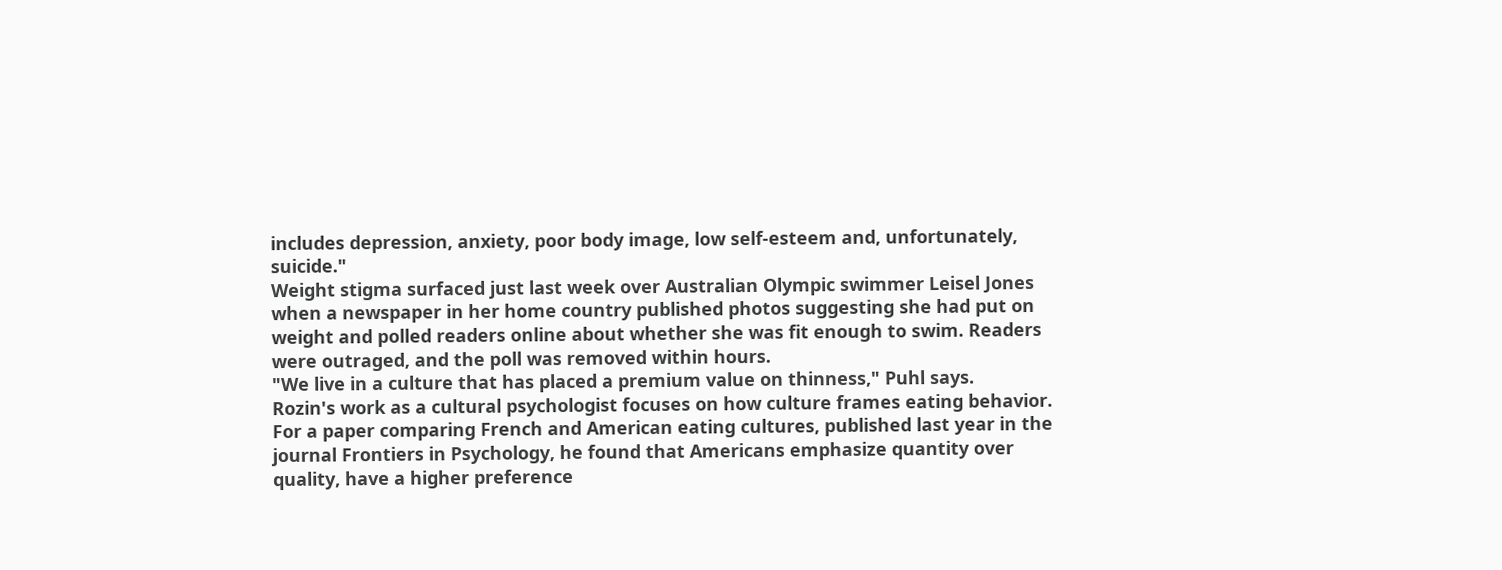includes depression, anxiety, poor body image, low self-esteem and, unfortunately, suicide."
Weight stigma surfaced just last week over Australian Olympic swimmer Leisel Jones when a newspaper in her home country published photos suggesting she had put on weight and polled readers online about whether she was fit enough to swim. Readers were outraged, and the poll was removed within hours.
"We live in a culture that has placed a premium value on thinness," Puhl says.
Rozin's work as a cultural psychologist focuses on how culture frames eating behavior. For a paper comparing French and American eating cultures, published last year in the journal Frontiers in Psychology, he found that Americans emphasize quantity over quality, have a higher preference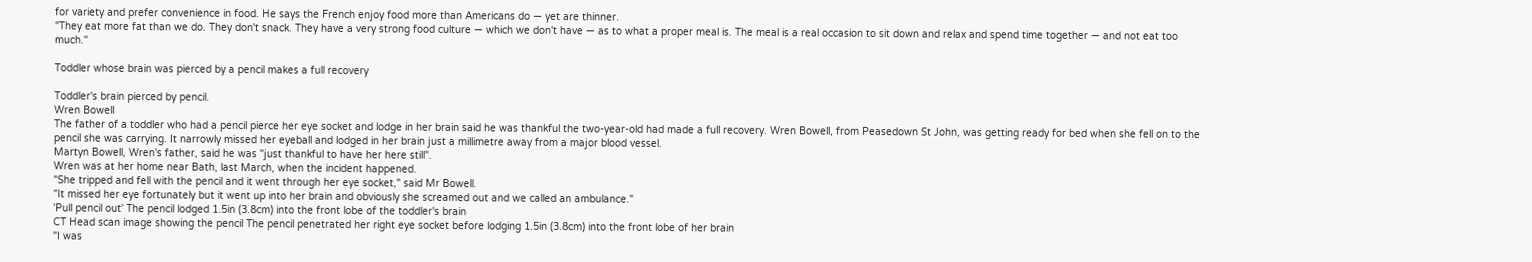for variety and prefer convenience in food. He says the French enjoy food more than Americans do — yet are thinner.
"They eat more fat than we do. They don't snack. They have a very strong food culture — which we don't have — as to what a proper meal is. The meal is a real occasion to sit down and relax and spend time together — and not eat too much."

Toddler whose brain was pierced by a pencil makes a full recovery

Toddler's brain pierced by pencil.
Wren Bowell
The father of a toddler who had a pencil pierce her eye socket and lodge in her brain said he was thankful the two-year-old had made a full recovery. Wren Bowell, from Peasedown St John, was getting ready for bed when she fell on to the pencil she was carrying. It narrowly missed her eyeball and lodged in her brain just a millimetre away from a major blood vessel.
Martyn Bowell, Wren's father, said he was "just thankful to have her here still".
Wren was at her home near Bath, last March, when the incident happened.
"She tripped and fell with the pencil and it went through her eye socket," said Mr Bowell.
"It missed her eye fortunately but it went up into her brain and obviously she screamed out and we called an ambulance."
'Pull pencil out' The pencil lodged 1.5in (3.8cm) into the front lobe of the toddler's brain
CT Head scan image showing the pencil The pencil penetrated her right eye socket before lodging 1.5in (3.8cm) into the front lobe of her brain
"I was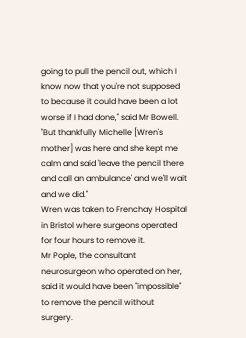going to pull the pencil out, which I know now that you're not supposed to because it could have been a lot worse if I had done," said Mr Bowell.
"But thankfully Michelle [Wren's mother] was here and she kept me calm and said 'leave the pencil there and call an ambulance' and we'll wait and we did."
Wren was taken to Frenchay Hospital in Bristol where surgeons operated for four hours to remove it.
Mr Pople, the consultant neurosurgeon who operated on her, said it would have been "impossible" to remove the pencil without surgery.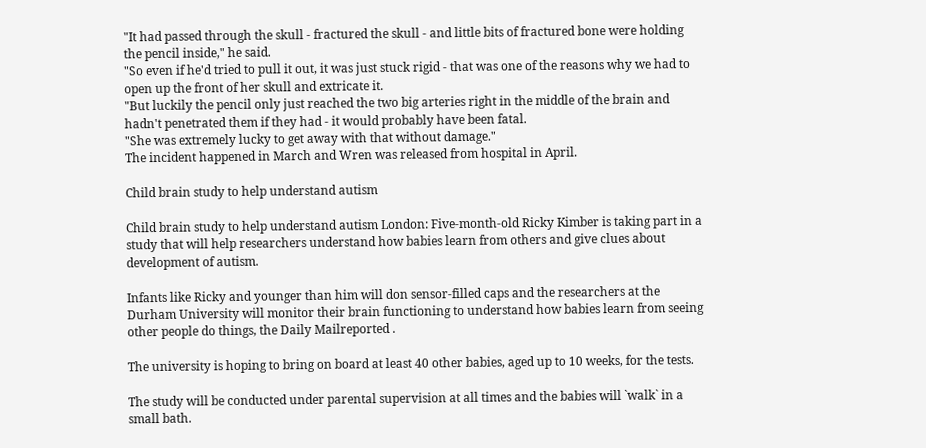"It had passed through the skull - fractured the skull - and little bits of fractured bone were holding the pencil inside," he said.
"So even if he'd tried to pull it out, it was just stuck rigid - that was one of the reasons why we had to open up the front of her skull and extricate it.
"But luckily the pencil only just reached the two big arteries right in the middle of the brain and hadn't penetrated them if they had - it would probably have been fatal.
"She was extremely lucky to get away with that without damage."
The incident happened in March and Wren was released from hospital in April.

Child brain study to help understand autism

Child brain study to help understand autism London: Five-month-old Ricky Kimber is taking part in a study that will help researchers understand how babies learn from others and give clues about development of autism.

Infants like Ricky and younger than him will don sensor-filled caps and the researchers at the Durham University will monitor their brain functioning to understand how babies learn from seeing other people do things, the Daily Mailreported .

The university is hoping to bring on board at least 40 other babies, aged up to 10 weeks, for the tests.

The study will be conducted under parental supervision at all times and the babies will `walk` in a small bath.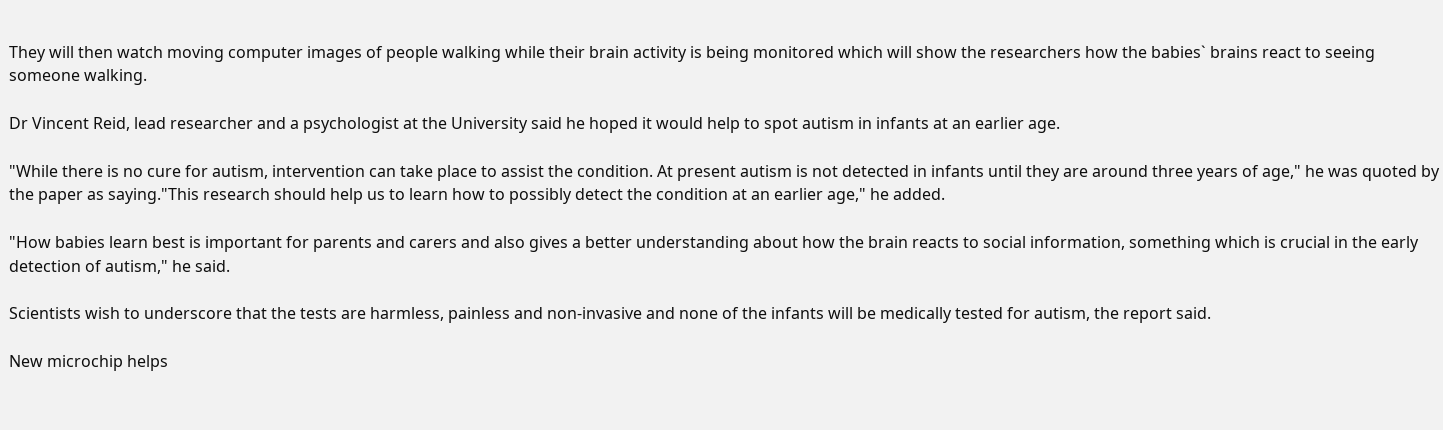They will then watch moving computer images of people walking while their brain activity is being monitored which will show the researchers how the babies` brains react to seeing someone walking.

Dr Vincent Reid, lead researcher and a psychologist at the University said he hoped it would help to spot autism in infants at an earlier age.

"While there is no cure for autism, intervention can take place to assist the condition. At present autism is not detected in infants until they are around three years of age," he was quoted by the paper as saying."This research should help us to learn how to possibly detect the condition at an earlier age," he added.

"How babies learn best is important for parents and carers and also gives a better understanding about how the brain reacts to social information, something which is crucial in the early detection of autism," he said.

Scientists wish to underscore that the tests are harmless, painless and non-invasive and none of the infants will be medically tested for autism, the report said.

New microchip helps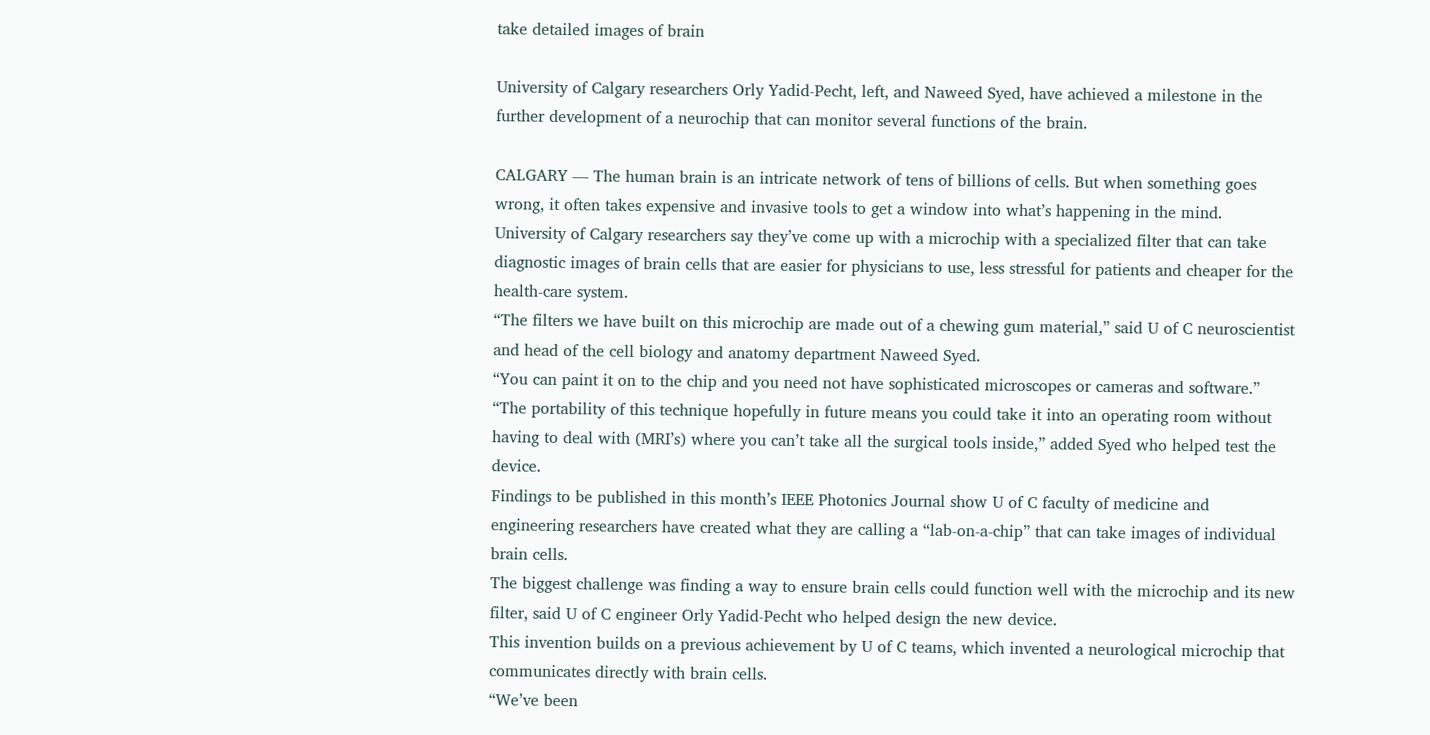take detailed images of brain

University of Calgary researchers Orly Yadid-Pecht, left, and Naweed Syed, have achieved a milestone in the further development of a neurochip that can monitor several functions of the brain.

CALGARY — The human brain is an intricate network of tens of billions of cells. But when something goes wrong, it often takes expensive and invasive tools to get a window into what’s happening in the mind.
University of Calgary researchers say they’ve come up with a microchip with a specialized filter that can take diagnostic images of brain cells that are easier for physicians to use, less stressful for patients and cheaper for the health-care system.
“The filters we have built on this microchip are made out of a chewing gum material,” said U of C neuroscientist and head of the cell biology and anatomy department Naweed Syed.
“You can paint it on to the chip and you need not have sophisticated microscopes or cameras and software.”
“The portability of this technique hopefully in future means you could take it into an operating room without having to deal with (MRI’s) where you can’t take all the surgical tools inside,” added Syed who helped test the device.
Findings to be published in this month’s IEEE Photonics Journal show U of C faculty of medicine and engineering researchers have created what they are calling a “lab-on-a-chip” that can take images of individual brain cells.
The biggest challenge was finding a way to ensure brain cells could function well with the microchip and its new filter, said U of C engineer Orly Yadid-Pecht who helped design the new device.
This invention builds on a previous achievement by U of C teams, which invented a neurological microchip that communicates directly with brain cells.
“We’ve been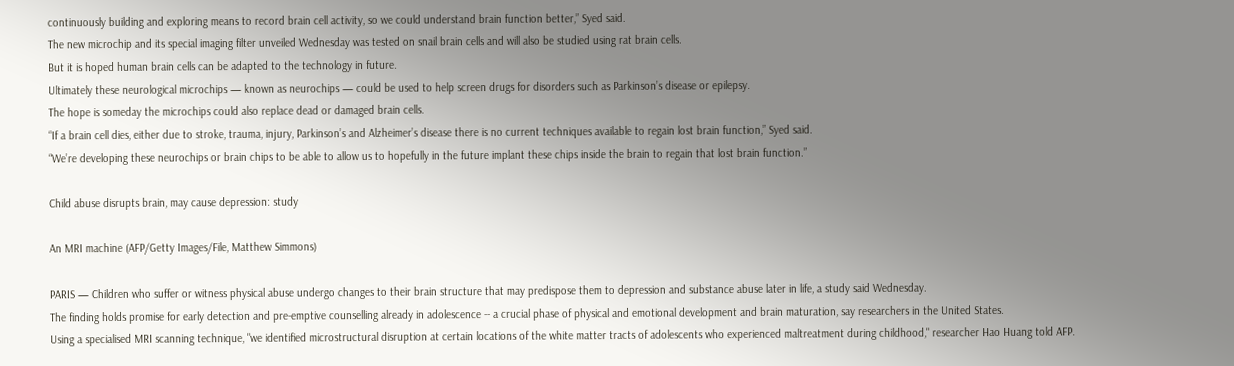continuously building and exploring means to record brain cell activity, so we could understand brain function better,” Syed said.
The new microchip and its special imaging filter unveiled Wednesday was tested on snail brain cells and will also be studied using rat brain cells.
But it is hoped human brain cells can be adapted to the technology in future.
Ultimately these neurological microchips — known as neurochips — could be used to help screen drugs for disorders such as Parkinson’s disease or epilepsy.
The hope is someday the microchips could also replace dead or damaged brain cells.
“If a brain cell dies, either due to stroke, trauma, injury, Parkinson’s and Alzheimer’s disease there is no current techniques available to regain lost brain function,” Syed said.
“We’re developing these neurochips or brain chips to be able to allow us to hopefully in the future implant these chips inside the brain to regain that lost brain function.”

Child abuse disrupts brain, may cause depression: study

An MRI machine (AFP/Getty Images/File, Matthew Simmons)

PARIS — Children who suffer or witness physical abuse undergo changes to their brain structure that may predispose them to depression and substance abuse later in life, a study said Wednesday.
The finding holds promise for early detection and pre-emptive counselling already in adolescence -- a crucial phase of physical and emotional development and brain maturation, say researchers in the United States.
Using a specialised MRI scanning technique, "we identified microstructural disruption at certain locations of the white matter tracts of adolescents who experienced maltreatment during childhood," researcher Hao Huang told AFP.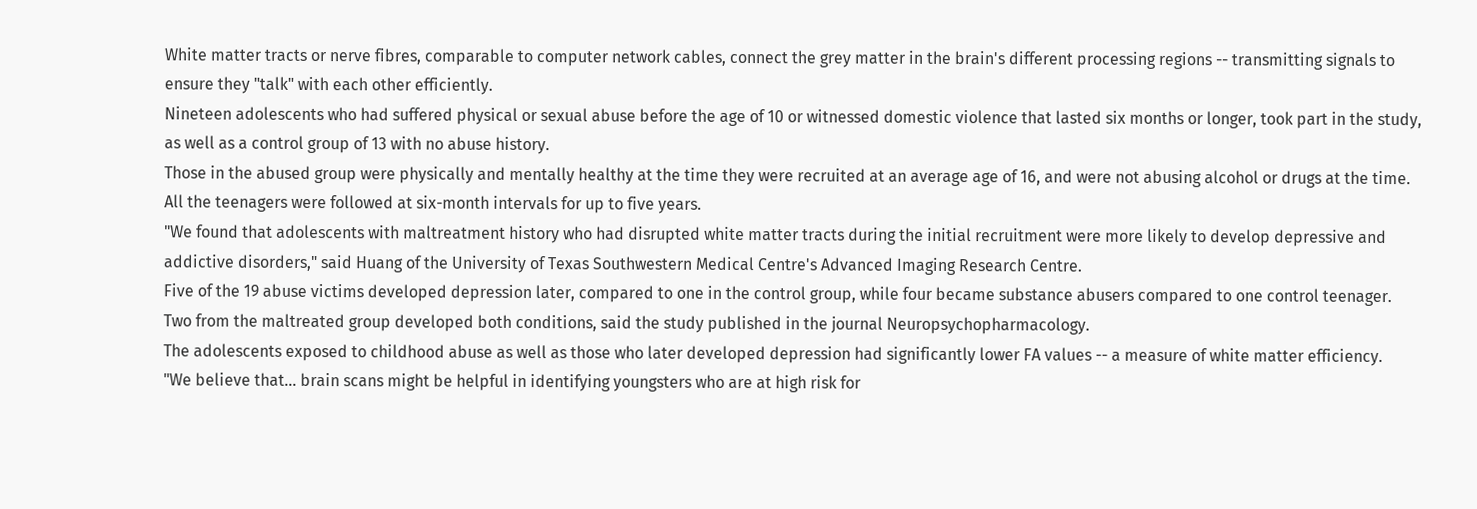White matter tracts or nerve fibres, comparable to computer network cables, connect the grey matter in the brain's different processing regions -- transmitting signals to ensure they "talk" with each other efficiently.
Nineteen adolescents who had suffered physical or sexual abuse before the age of 10 or witnessed domestic violence that lasted six months or longer, took part in the study, as well as a control group of 13 with no abuse history.
Those in the abused group were physically and mentally healthy at the time they were recruited at an average age of 16, and were not abusing alcohol or drugs at the time.
All the teenagers were followed at six-month intervals for up to five years.
"We found that adolescents with maltreatment history who had disrupted white matter tracts during the initial recruitment were more likely to develop depressive and addictive disorders," said Huang of the University of Texas Southwestern Medical Centre's Advanced Imaging Research Centre.
Five of the 19 abuse victims developed depression later, compared to one in the control group, while four became substance abusers compared to one control teenager.
Two from the maltreated group developed both conditions, said the study published in the journal Neuropsychopharmacology.
The adolescents exposed to childhood abuse as well as those who later developed depression had significantly lower FA values -- a measure of white matter efficiency.
"We believe that... brain scans might be helpful in identifying youngsters who are at high risk for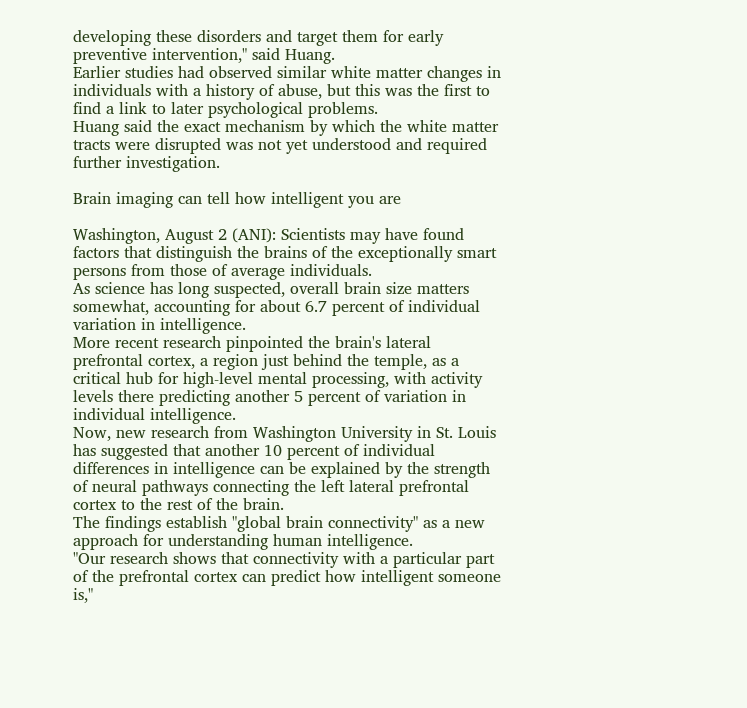developing these disorders and target them for early preventive intervention," said Huang.
Earlier studies had observed similar white matter changes in individuals with a history of abuse, but this was the first to find a link to later psychological problems.
Huang said the exact mechanism by which the white matter tracts were disrupted was not yet understood and required further investigation.

Brain imaging can tell how intelligent you are

Washington, August 2 (ANI): Scientists may have found factors that distinguish the brains of the exceptionally smart persons from those of average individuals.
As science has long suspected, overall brain size matters somewhat, accounting for about 6.7 percent of individual variation in intelligence.
More recent research pinpointed the brain's lateral prefrontal cortex, a region just behind the temple, as a critical hub for high-level mental processing, with activity levels there predicting another 5 percent of variation in individual intelligence.
Now, new research from Washington University in St. Louis has suggested that another 10 percent of individual differences in intelligence can be explained by the strength of neural pathways connecting the left lateral prefrontal cortex to the rest of the brain.
The findings establish "global brain connectivity" as a new approach for understanding human intelligence.
"Our research shows that connectivity with a particular part of the prefrontal cortex can predict how intelligent someone is,"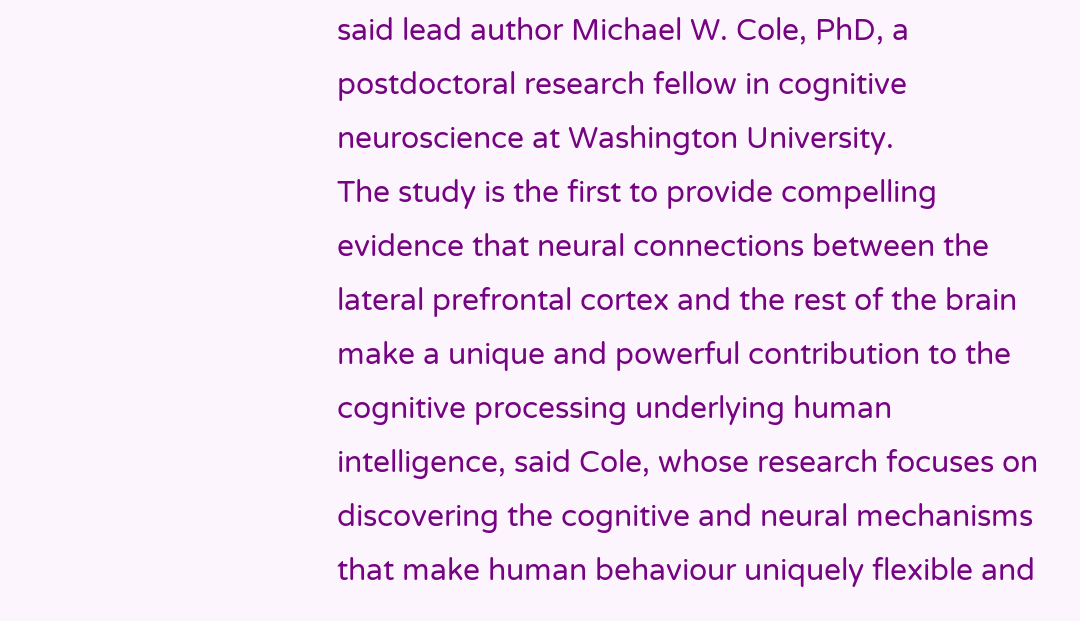said lead author Michael W. Cole, PhD, a postdoctoral research fellow in cognitive neuroscience at Washington University.
The study is the first to provide compelling evidence that neural connections between the lateral prefrontal cortex and the rest of the brain make a unique and powerful contribution to the cognitive processing underlying human intelligence, said Cole, whose research focuses on discovering the cognitive and neural mechanisms that make human behaviour uniquely flexible and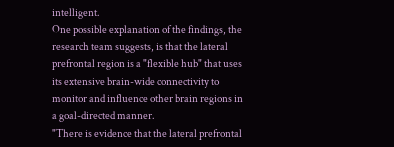intelligent.
One possible explanation of the findings, the research team suggests, is that the lateral prefrontal region is a "flexible hub" that uses its extensive brain-wide connectivity to monitor and influence other brain regions in a goal-directed manner.
"There is evidence that the lateral prefrontal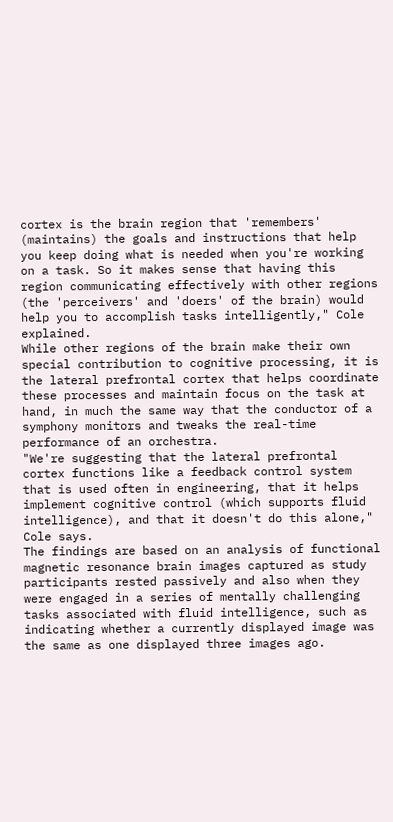cortex is the brain region that 'remembers' (maintains) the goals and instructions that help you keep doing what is needed when you're working on a task. So it makes sense that having this region communicating effectively with other regions (the 'perceivers' and 'doers' of the brain) would help you to accomplish tasks intelligently," Cole explained.
While other regions of the brain make their own special contribution to cognitive processing, it is the lateral prefrontal cortex that helps coordinate these processes and maintain focus on the task at hand, in much the same way that the conductor of a symphony monitors and tweaks the real-time performance of an orchestra.
"We're suggesting that the lateral prefrontal cortex functions like a feedback control system that is used often in engineering, that it helps implement cognitive control (which supports fluid intelligence), and that it doesn't do this alone," Cole says.
The findings are based on an analysis of functional magnetic resonance brain images captured as study participants rested passively and also when they were engaged in a series of mentally challenging tasks associated with fluid intelligence, such as indicating whether a currently displayed image was the same as one displayed three images ago.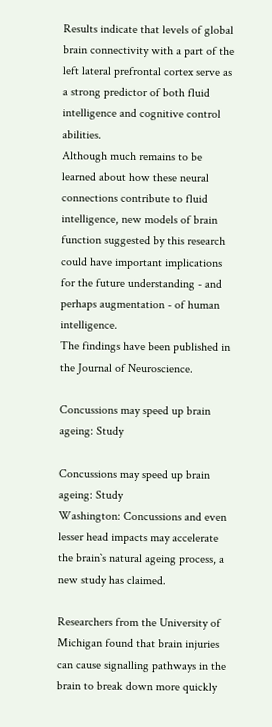Results indicate that levels of global brain connectivity with a part of the left lateral prefrontal cortex serve as a strong predictor of both fluid intelligence and cognitive control abilities.
Although much remains to be learned about how these neural connections contribute to fluid intelligence, new models of brain function suggested by this research could have important implications for the future understanding - and perhaps augmentation - of human intelligence.
The findings have been published in the Journal of Neuroscience.

Concussions may speed up brain ageing: Study

Concussions may speed up brain ageing: Study
Washington: Concussions and even lesser head impacts may accelerate the brain`s natural ageing process, a new study has claimed.

Researchers from the University of Michigan found that brain injuries can cause signalling pathways in the brain to break down more quickly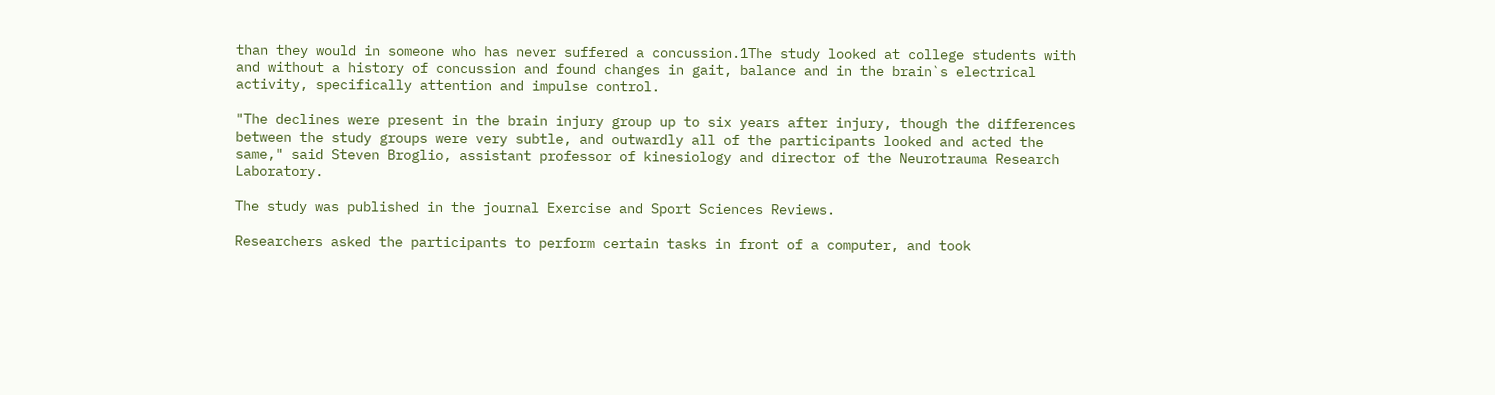than they would in someone who has never suffered a concussion.1The study looked at college students with and without a history of concussion and found changes in gait, balance and in the brain`s electrical activity, specifically attention and impulse control.

"The declines were present in the brain injury group up to six years after injury, though the differences between the study groups were very subtle, and outwardly all of the participants looked and acted the same," said Steven Broglio, assistant professor of kinesiology and director of the Neurotrauma Research Laboratory.

The study was published in the journal Exercise and Sport Sciences Reviews.

Researchers asked the participants to perform certain tasks in front of a computer, and took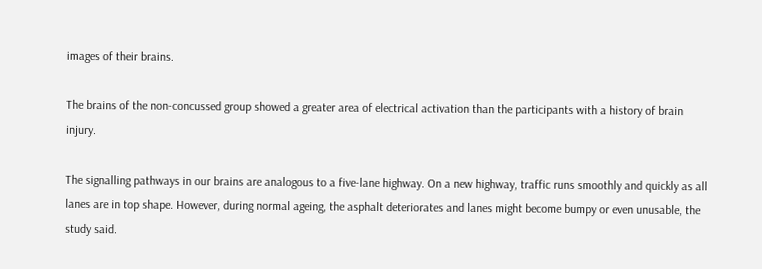images of their brains.

The brains of the non-concussed group showed a greater area of electrical activation than the participants with a history of brain injury.

The signalling pathways in our brains are analogous to a five-lane highway. On a new highway, traffic runs smoothly and quickly as all lanes are in top shape. However, during normal ageing, the asphalt deteriorates and lanes might become bumpy or even unusable, the study said.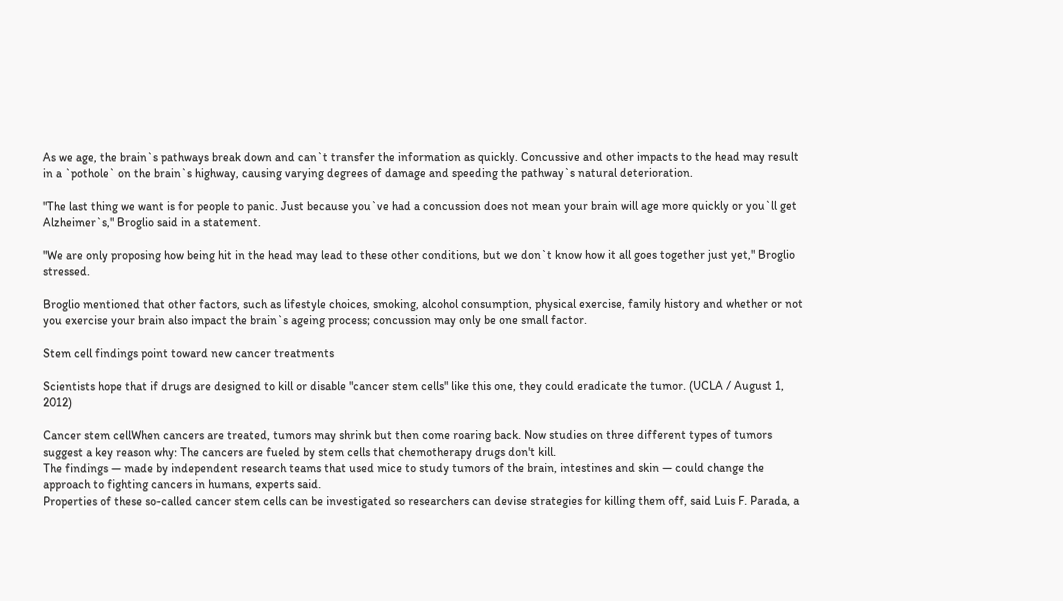As we age, the brain`s pathways break down and can`t transfer the information as quickly. Concussive and other impacts to the head may result in a `pothole` on the brain`s highway, causing varying degrees of damage and speeding the pathway`s natural deterioration.

"The last thing we want is for people to panic. Just because you`ve had a concussion does not mean your brain will age more quickly or you`ll get Alzheimer`s," Broglio said in a statement.

"We are only proposing how being hit in the head may lead to these other conditions, but we don`t know how it all goes together just yet," Broglio stressed.

Broglio mentioned that other factors, such as lifestyle choices, smoking, alcohol consumption, physical exercise, family history and whether or not you exercise your brain also impact the brain`s ageing process; concussion may only be one small factor.

Stem cell findings point toward new cancer treatments

Scientists hope that if drugs are designed to kill or disable "cancer stem cells" like this one, they could eradicate the tumor. (UCLA / August 1, 2012)

Cancer stem cellWhen cancers are treated, tumors may shrink but then come roaring back. Now studies on three different types of tumors suggest a key reason why: The cancers are fueled by stem cells that chemotherapy drugs don't kill.
The findings — made by independent research teams that used mice to study tumors of the brain, intestines and skin — could change the approach to fighting cancers in humans, experts said.
Properties of these so-called cancer stem cells can be investigated so researchers can devise strategies for killing them off, said Luis F. Parada, a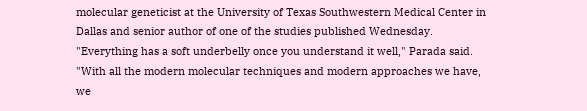molecular geneticist at the University of Texas Southwestern Medical Center in Dallas and senior author of one of the studies published Wednesday.
"Everything has a soft underbelly once you understand it well," Parada said. "With all the modern molecular techniques and modern approaches we have, we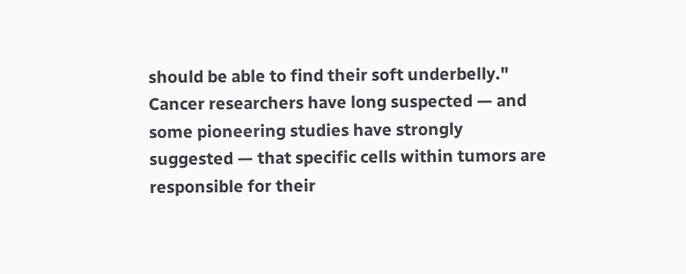should be able to find their soft underbelly."
Cancer researchers have long suspected — and some pioneering studies have strongly suggested — that specific cells within tumors are responsible for their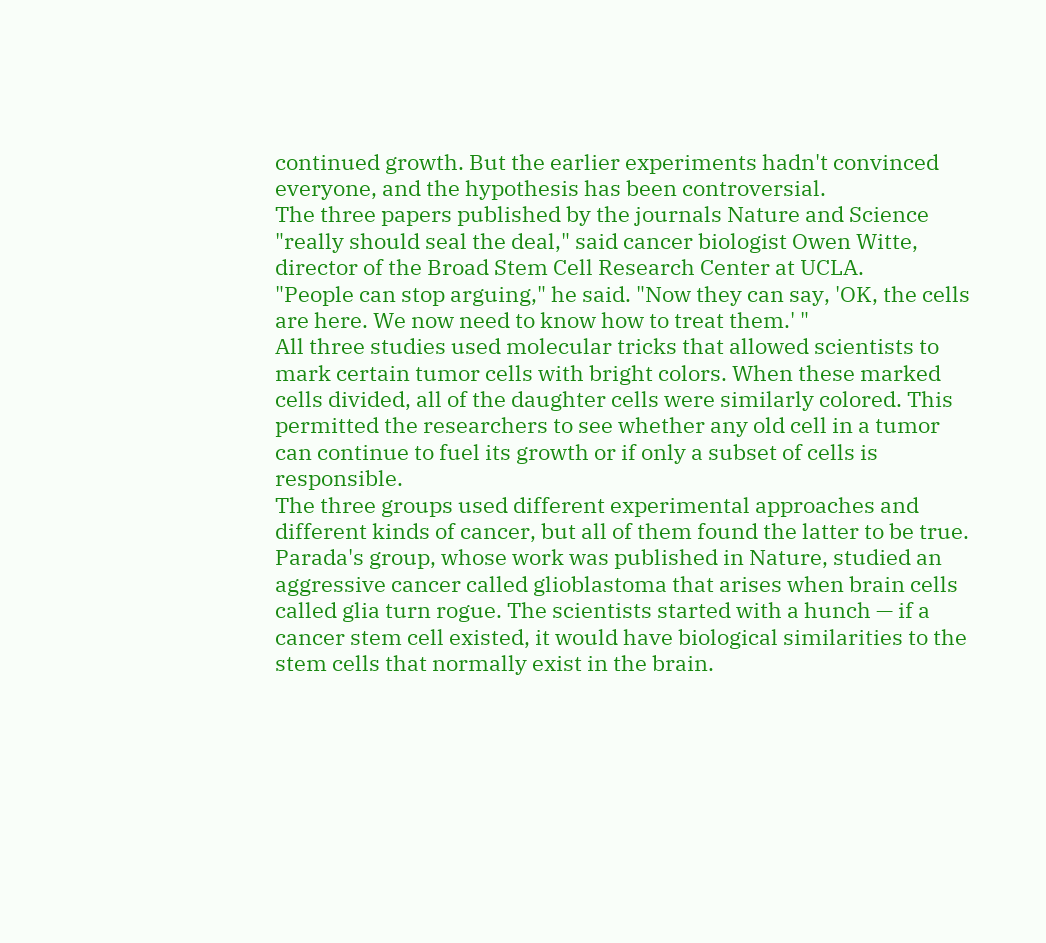continued growth. But the earlier experiments hadn't convinced everyone, and the hypothesis has been controversial.
The three papers published by the journals Nature and Science "really should seal the deal," said cancer biologist Owen Witte, director of the Broad Stem Cell Research Center at UCLA.
"People can stop arguing," he said. "Now they can say, 'OK, the cells are here. We now need to know how to treat them.' "
All three studies used molecular tricks that allowed scientists to mark certain tumor cells with bright colors. When these marked cells divided, all of the daughter cells were similarly colored. This permitted the researchers to see whether any old cell in a tumor can continue to fuel its growth or if only a subset of cells is responsible.
The three groups used different experimental approaches and different kinds of cancer, but all of them found the latter to be true.
Parada's group, whose work was published in Nature, studied an aggressive cancer called glioblastoma that arises when brain cells called glia turn rogue. The scientists started with a hunch — if a cancer stem cell existed, it would have biological similarities to the stem cells that normally exist in the brain.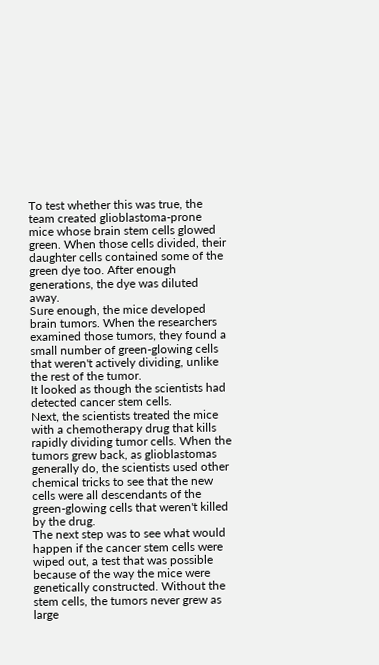To test whether this was true, the team created glioblastoma-prone mice whose brain stem cells glowed green. When those cells divided, their daughter cells contained some of the green dye too. After enough generations, the dye was diluted away.
Sure enough, the mice developed brain tumors. When the researchers examined those tumors, they found a small number of green-glowing cells that weren't actively dividing, unlike the rest of the tumor.
It looked as though the scientists had detected cancer stem cells.
Next, the scientists treated the mice with a chemotherapy drug that kills rapidly dividing tumor cells. When the tumors grew back, as glioblastomas generally do, the scientists used other chemical tricks to see that the new cells were all descendants of the green-glowing cells that weren't killed by the drug.
The next step was to see what would happen if the cancer stem cells were wiped out, a test that was possible because of the way the mice were genetically constructed. Without the stem cells, the tumors never grew as large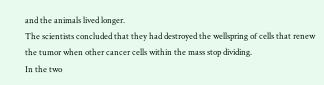and the animals lived longer.
The scientists concluded that they had destroyed the wellspring of cells that renew the tumor when other cancer cells within the mass stop dividing.
In the two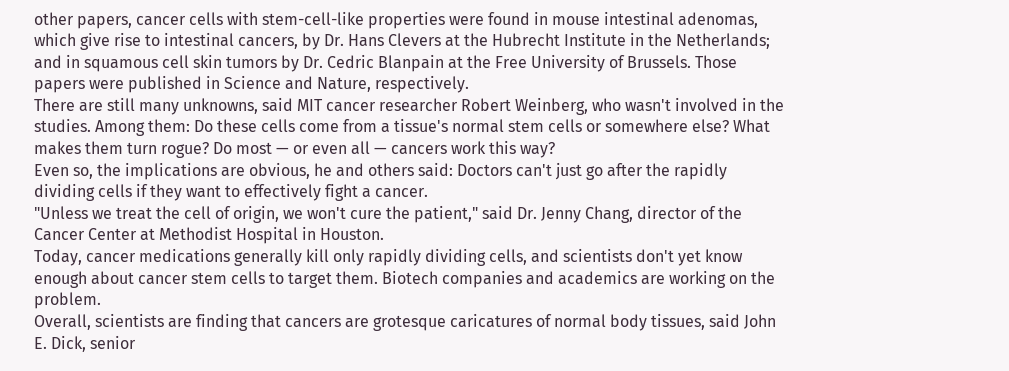other papers, cancer cells with stem-cell-like properties were found in mouse intestinal adenomas, which give rise to intestinal cancers, by Dr. Hans Clevers at the Hubrecht Institute in the Netherlands; and in squamous cell skin tumors by Dr. Cedric Blanpain at the Free University of Brussels. Those papers were published in Science and Nature, respectively.
There are still many unknowns, said MIT cancer researcher Robert Weinberg, who wasn't involved in the studies. Among them: Do these cells come from a tissue's normal stem cells or somewhere else? What makes them turn rogue? Do most — or even all — cancers work this way?
Even so, the implications are obvious, he and others said: Doctors can't just go after the rapidly dividing cells if they want to effectively fight a cancer.
"Unless we treat the cell of origin, we won't cure the patient," said Dr. Jenny Chang, director of the Cancer Center at Methodist Hospital in Houston.
Today, cancer medications generally kill only rapidly dividing cells, and scientists don't yet know enough about cancer stem cells to target them. Biotech companies and academics are working on the problem.
Overall, scientists are finding that cancers are grotesque caricatures of normal body tissues, said John E. Dick, senior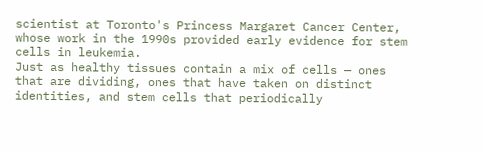scientist at Toronto's Princess Margaret Cancer Center, whose work in the 1990s provided early evidence for stem cells in leukemia.
Just as healthy tissues contain a mix of cells — ones that are dividing, ones that have taken on distinct identities, and stem cells that periodically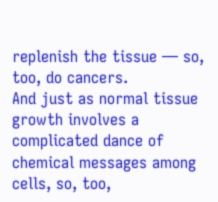replenish the tissue — so, too, do cancers.
And just as normal tissue growth involves a complicated dance of chemical messages among cells, so, too,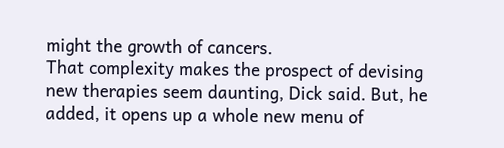might the growth of cancers.
That complexity makes the prospect of devising new therapies seem daunting, Dick said. But, he added, it opens up a whole new menu of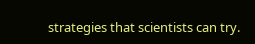strategies that scientists can try.